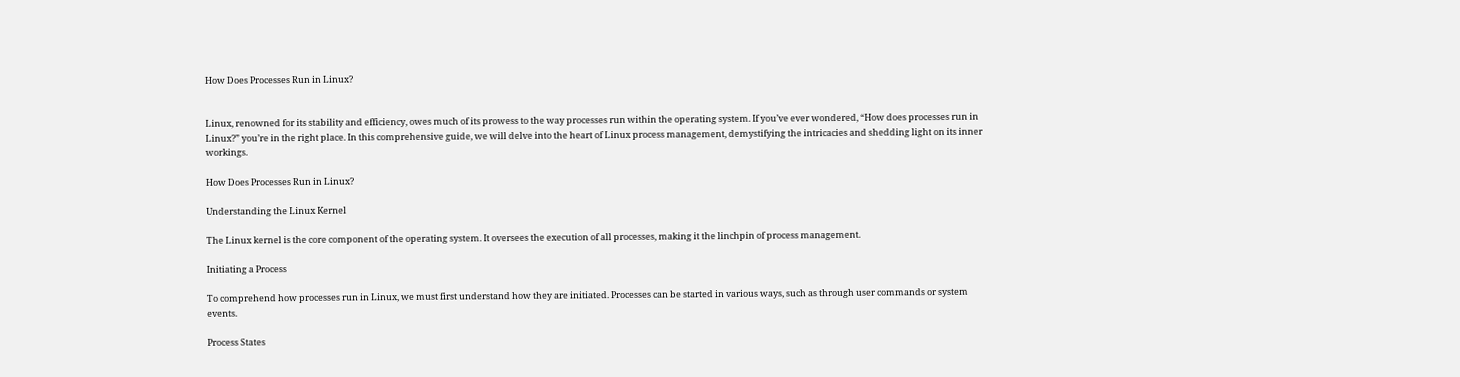How Does Processes Run in Linux?


Linux, renowned for its stability and efficiency, owes much of its prowess to the way processes run within the operating system. If you’ve ever wondered, “How does processes run in Linux?” you’re in the right place. In this comprehensive guide, we will delve into the heart of Linux process management, demystifying the intricacies and shedding light on its inner workings.

How Does Processes Run in Linux?

Understanding the Linux Kernel

The Linux kernel is the core component of the operating system. It oversees the execution of all processes, making it the linchpin of process management.

Initiating a Process

To comprehend how processes run in Linux, we must first understand how they are initiated. Processes can be started in various ways, such as through user commands or system events.

Process States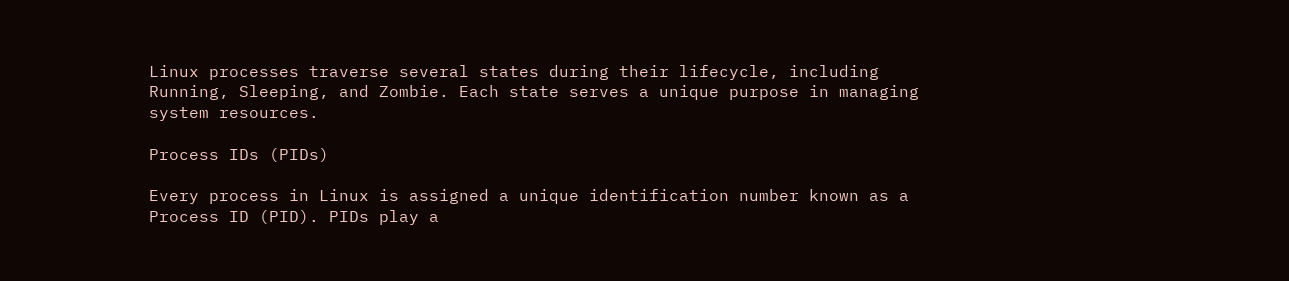Linux processes traverse several states during their lifecycle, including Running, Sleeping, and Zombie. Each state serves a unique purpose in managing system resources.

Process IDs (PIDs)

Every process in Linux is assigned a unique identification number known as a Process ID (PID). PIDs play a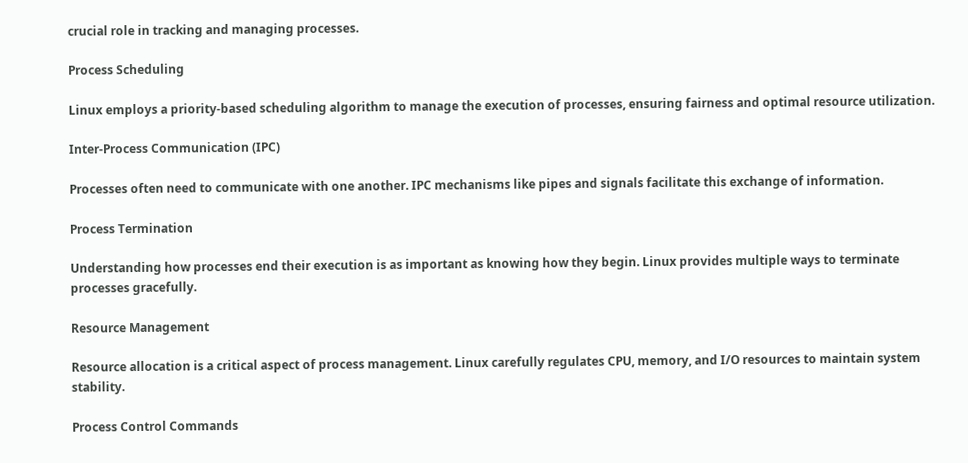crucial role in tracking and managing processes.

Process Scheduling

Linux employs a priority-based scheduling algorithm to manage the execution of processes, ensuring fairness and optimal resource utilization.

Inter-Process Communication (IPC)

Processes often need to communicate with one another. IPC mechanisms like pipes and signals facilitate this exchange of information.

Process Termination

Understanding how processes end their execution is as important as knowing how they begin. Linux provides multiple ways to terminate processes gracefully.

Resource Management

Resource allocation is a critical aspect of process management. Linux carefully regulates CPU, memory, and I/O resources to maintain system stability.

Process Control Commands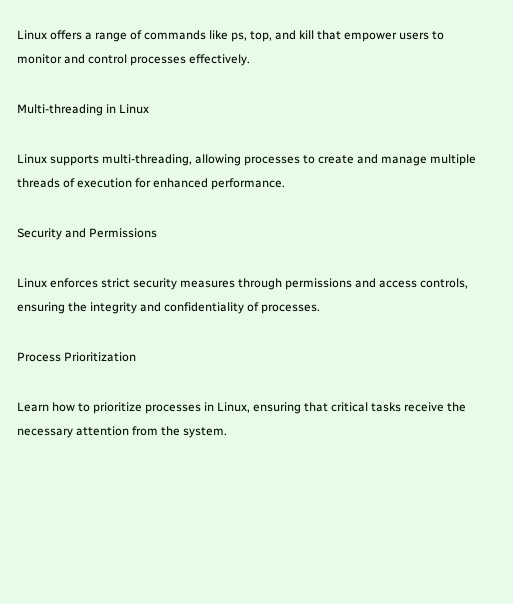Linux offers a range of commands like ps, top, and kill that empower users to monitor and control processes effectively.

Multi-threading in Linux

Linux supports multi-threading, allowing processes to create and manage multiple threads of execution for enhanced performance.

Security and Permissions

Linux enforces strict security measures through permissions and access controls, ensuring the integrity and confidentiality of processes.

Process Prioritization

Learn how to prioritize processes in Linux, ensuring that critical tasks receive the necessary attention from the system.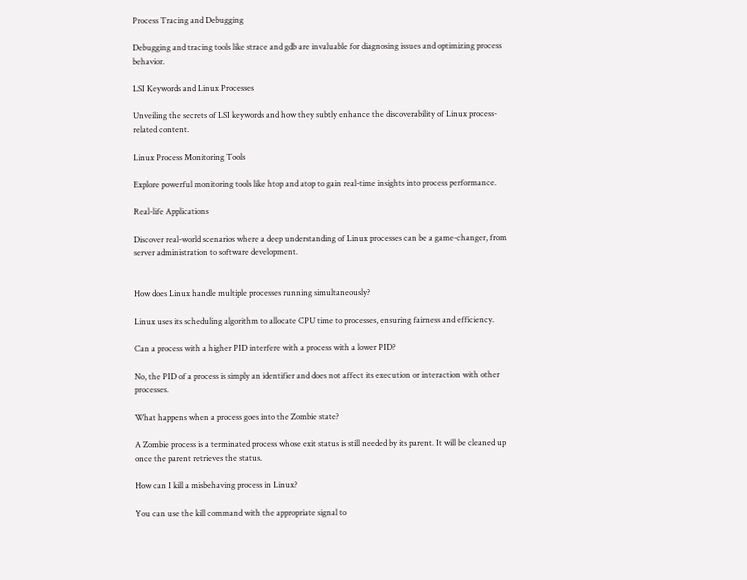Process Tracing and Debugging

Debugging and tracing tools like strace and gdb are invaluable for diagnosing issues and optimizing process behavior.

LSI Keywords and Linux Processes

Unveiling the secrets of LSI keywords and how they subtly enhance the discoverability of Linux process-related content.

Linux Process Monitoring Tools

Explore powerful monitoring tools like htop and atop to gain real-time insights into process performance.

Real-life Applications

Discover real-world scenarios where a deep understanding of Linux processes can be a game-changer, from server administration to software development.


How does Linux handle multiple processes running simultaneously?

Linux uses its scheduling algorithm to allocate CPU time to processes, ensuring fairness and efficiency.

Can a process with a higher PID interfere with a process with a lower PID?

No, the PID of a process is simply an identifier and does not affect its execution or interaction with other processes.

What happens when a process goes into the Zombie state?

A Zombie process is a terminated process whose exit status is still needed by its parent. It will be cleaned up once the parent retrieves the status.

How can I kill a misbehaving process in Linux?

You can use the kill command with the appropriate signal to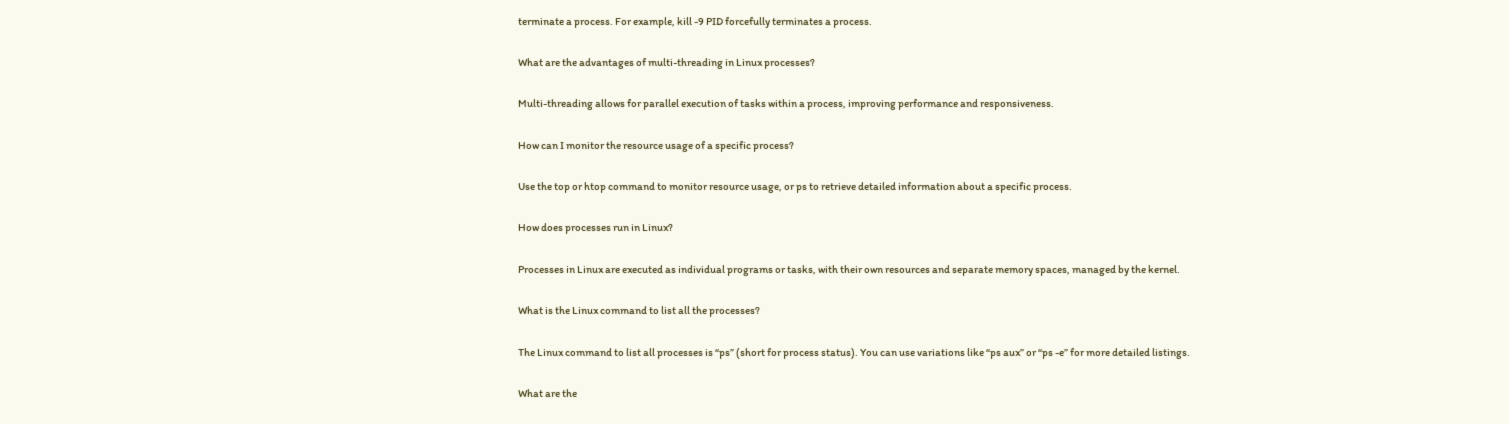terminate a process. For example, kill -9 PID forcefully terminates a process.

What are the advantages of multi-threading in Linux processes?

Multi-threading allows for parallel execution of tasks within a process, improving performance and responsiveness.

How can I monitor the resource usage of a specific process?

Use the top or htop command to monitor resource usage, or ps to retrieve detailed information about a specific process.

How does processes run in Linux?

Processes in Linux are executed as individual programs or tasks, with their own resources and separate memory spaces, managed by the kernel.

What is the Linux command to list all the processes?

The Linux command to list all processes is “ps” (short for process status). You can use variations like “ps aux” or “ps -e” for more detailed listings.

What are the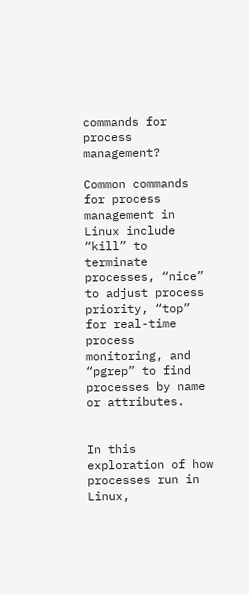commands for process management?

Common commands for process management in Linux include “kill” to terminate processes, “nice” to adjust process priority, “top” for real-time process monitoring, and “pgrep” to find processes by name or attributes.


In this exploration of how processes run in Linux,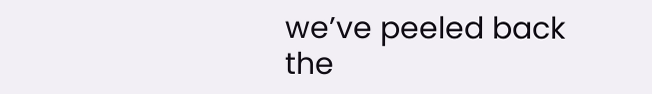we’ve peeled back the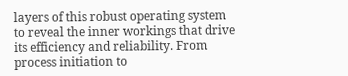layers of this robust operating system to reveal the inner workings that drive its efficiency and reliability. From process initiation to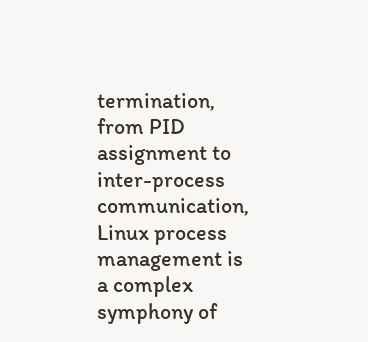termination, from PID assignment to inter-process communication, Linux process management is a complex symphony of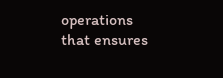operations that ensures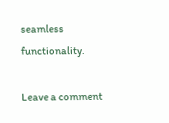seamless functionality.

Leave a comment